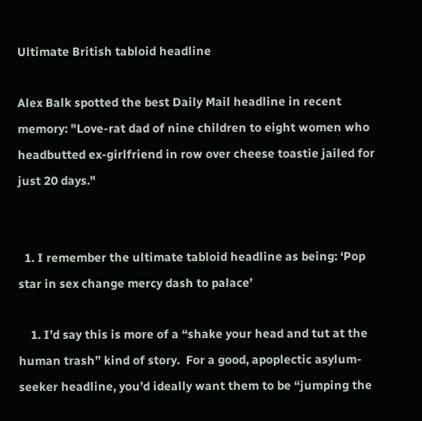Ultimate British tabloid headline

Alex Balk spotted the best Daily Mail headline in recent memory: "Love-rat dad of nine children to eight women who headbutted ex-girlfriend in row over cheese toastie jailed for just 20 days."


  1. I remember the ultimate tabloid headline as being: ‘Pop star in sex change mercy dash to palace’

    1. I’d say this is more of a “shake your head and tut at the human trash” kind of story.  For a good, apoplectic asylum-seeker headline, you’d ideally want them to be “jumping the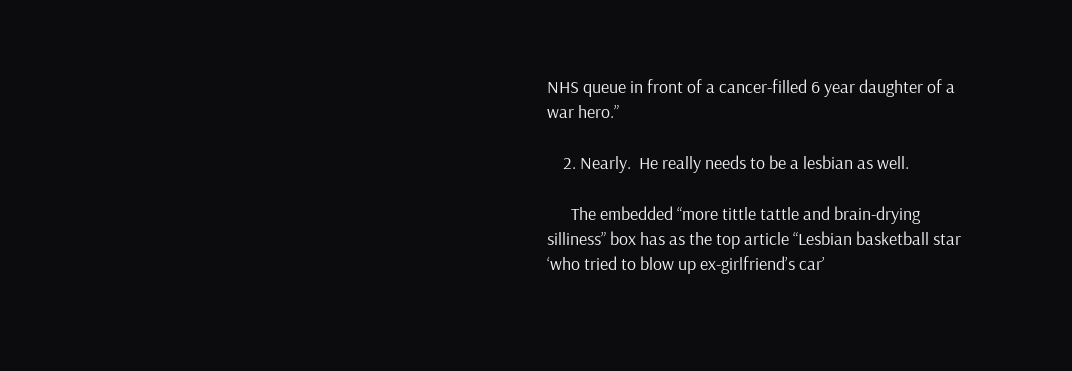NHS queue in front of a cancer-filled 6 year daughter of a war hero.”

    2. Nearly.  He really needs to be a lesbian as well.

      The embedded “more tittle tattle and brain-drying silliness” box has as the top article “Lesbian basketball star ‘who tried to blow up ex-girlfriend’s car’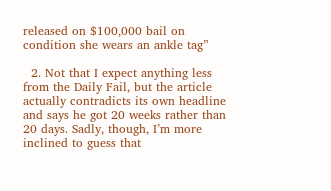released on $100,000 bail on condition she wears an ankle tag”

  2. Not that I expect anything less from the Daily Fail, but the article actually contradicts its own headline and says he got 20 weeks rather than 20 days. Sadly, though, I’m more inclined to guess that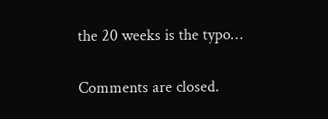the 20 weeks is the typo…

Comments are closed.